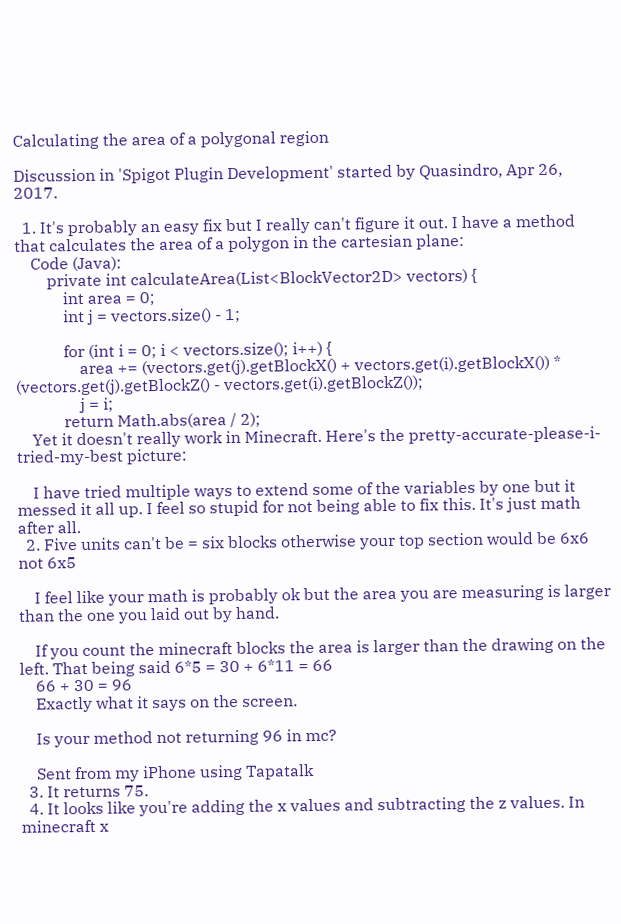Calculating the area of a polygonal region

Discussion in 'Spigot Plugin Development' started by Quasindro, Apr 26, 2017.

  1. It's probably an easy fix but I really can't figure it out. I have a method that calculates the area of a polygon in the cartesian plane:
    Code (Java):
        private int calculateArea(List<BlockVector2D> vectors) {
            int area = 0;
            int j = vectors.size() - 1;

            for (int i = 0; i < vectors.size(); i++) {
                area += (vectors.get(j).getBlockX() + vectors.get(i).getBlockX()) * (vectors.get(j).getBlockZ() - vectors.get(i).getBlockZ());
                j = i;
            return Math.abs(area / 2);
    Yet it doesn't really work in Minecraft. Here's the pretty-accurate-please-i-tried-my-best picture:

    I have tried multiple ways to extend some of the variables by one but it messed it all up. I feel so stupid for not being able to fix this. It's just math after all.
  2. Five units can't be = six blocks otherwise your top section would be 6x6 not 6x5

    I feel like your math is probably ok but the area you are measuring is larger than the one you laid out by hand.

    If you count the minecraft blocks the area is larger than the drawing on the left. That being said 6*5 = 30 + 6*11 = 66
    66 + 30 = 96
    Exactly what it says on the screen.

    Is your method not returning 96 in mc?

    Sent from my iPhone using Tapatalk
  3. It returns 75.
  4. It looks like you're adding the x values and subtracting the z values. In minecraft x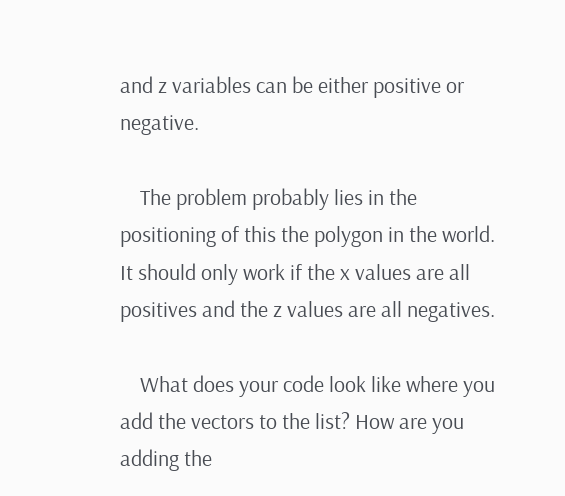and z variables can be either positive or negative.

    The problem probably lies in the positioning of this the polygon in the world. It should only work if the x values are all positives and the z values are all negatives.

    What does your code look like where you add the vectors to the list? How are you adding the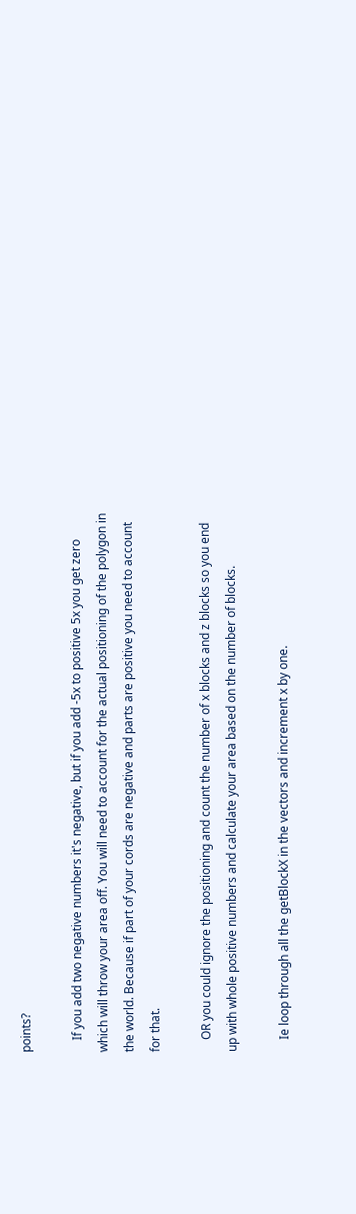points?

    If you add two negative numbers it's negative, but if you add -5x to positive 5x you get zero which will throw your area off. You will need to account for the actual positioning of the polygon in the world. Because if part of your cords are negative and parts are positive you need to account for that.

    OR you could ignore the positioning and count the number of x blocks and z blocks so you end up with whole positive numbers and calculate your area based on the number of blocks.

    Ie loop through all the getBlockX in the vectors and increment x by one.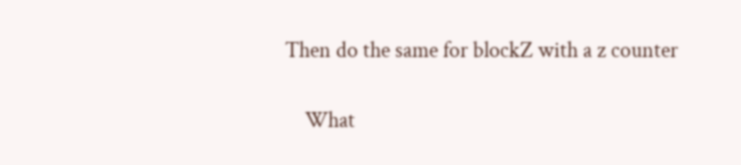Then do the same for blockZ with a z counter

    What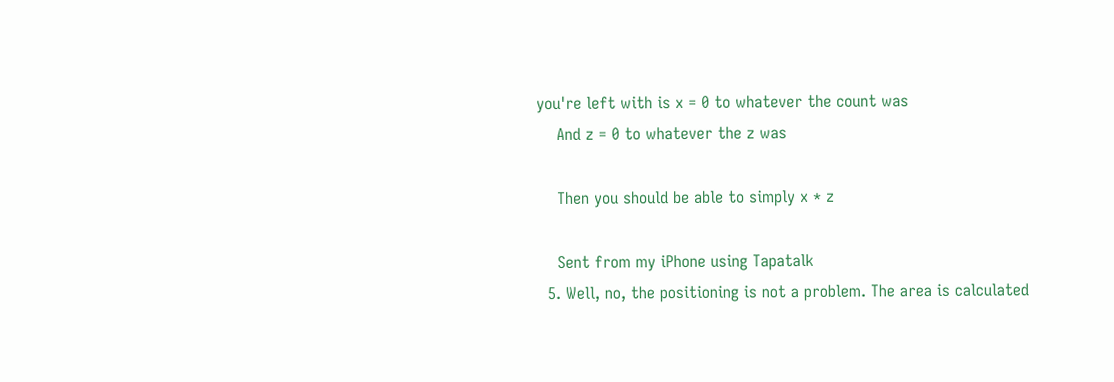you're left with is x = 0 to whatever the count was
    And z = 0 to whatever the z was

    Then you should be able to simply x * z

    Sent from my iPhone using Tapatalk
  5. Well, no, the positioning is not a problem. The area is calculated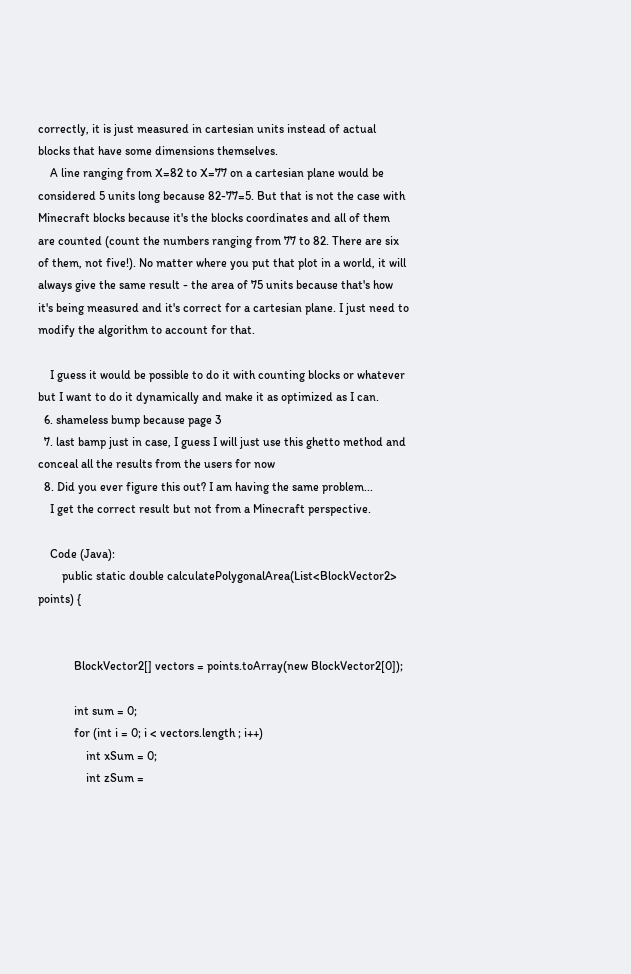correctly, it is just measured in cartesian units instead of actual blocks that have some dimensions themselves.
    A line ranging from X=82 to X=77 on a cartesian plane would be considered 5 units long because 82-77=5. But that is not the case with Minecraft blocks because it's the blocks coordinates and all of them are counted (count the numbers ranging from 77 to 82. There are six of them, not five!). No matter where you put that plot in a world, it will always give the same result - the area of 75 units because that's how it's being measured and it's correct for a cartesian plane. I just need to modify the algorithm to account for that.

    I guess it would be possible to do it with counting blocks or whatever but I want to do it dynamically and make it as optimized as I can.
  6. shameless bump because page 3
  7. last bamp just in case, I guess I will just use this ghetto method and conceal all the results from the users for now
  8. Did you ever figure this out? I am having the same problem...
    I get the correct result but not from a Minecraft perspective.

    Code (Java):
        public static double calculatePolygonalArea(List<BlockVector2> points) {


            BlockVector2[] vectors = points.toArray(new BlockVector2[0]);

            int sum = 0;
            for (int i = 0; i < vectors.length ; i++)
                int xSum = 0;
                int zSum =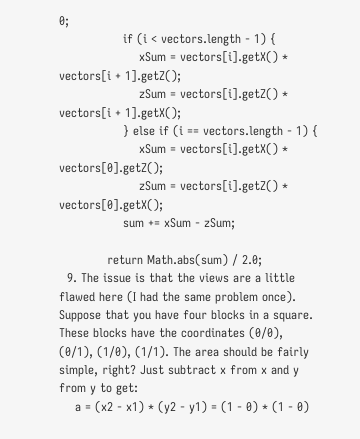0;
                if (i < vectors.length - 1) {
                    xSum = vectors[i].getX() * vectors[i + 1].getZ();
                    zSum = vectors[i].getZ() * vectors[i + 1].getX();
                } else if (i == vectors.length - 1) {
                    xSum = vectors[i].getX() * vectors[0].getZ();
                    zSum = vectors[i].getZ() * vectors[0].getX();
                sum += xSum - zSum;

            return Math.abs(sum) / 2.0;
  9. The issue is that the views are a little flawed here (I had the same problem once). Suppose that you have four blocks in a square. These blocks have the coordinates (0/0), (0/1), (1/0), (1/1). The area should be fairly simple, right? Just subtract x from x and y from y to get:
    a = (x2 - x1) * (y2 - y1) = (1 - 0) * (1 - 0)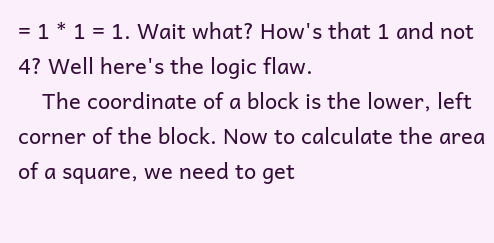= 1 * 1 = 1. Wait what? How's that 1 and not 4? Well here's the logic flaw.
    The coordinate of a block is the lower, left corner of the block. Now to calculate the area of a square, we need to get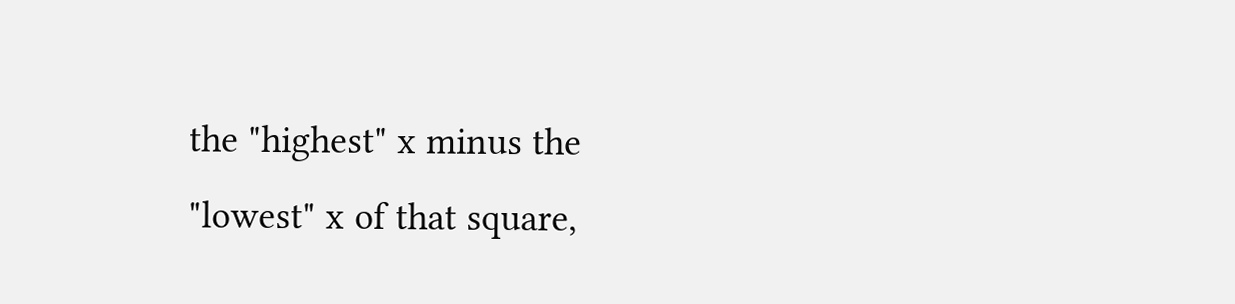the "highest" x minus the "lowest" x of that square,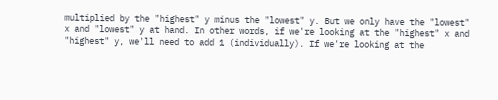multiplied by the "highest" y minus the "lowest" y. But we only have the "lowest" x and "lowest" y at hand. In other words, if we're looking at the "highest" x and "highest" y, we'll need to add 1 (individually). If we're looking at the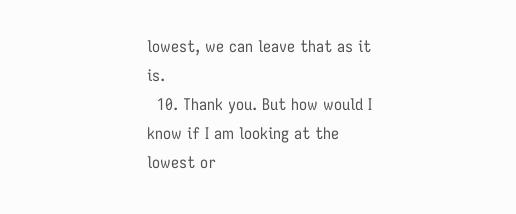lowest, we can leave that as it is.
  10. Thank you. But how would I know if I am looking at the lowest or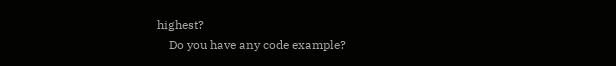highest?
    Do you have any code example?